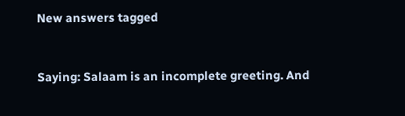New answers tagged


Saying: Salaam is an incomplete greeting. And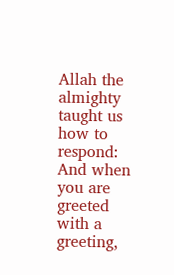Allah the almighty taught us how to respond: And when you are greeted with a greeting,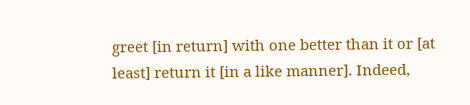greet [in return] with one better than it or [at least] return it [in a like manner]. Indeed,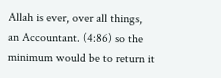Allah is ever, over all things, an Accountant. (4:86) so the minimum would be to return it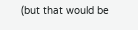(but that would be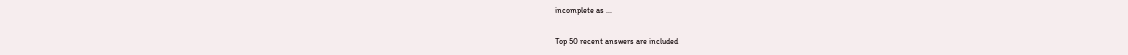incomplete as ...

Top 50 recent answers are included